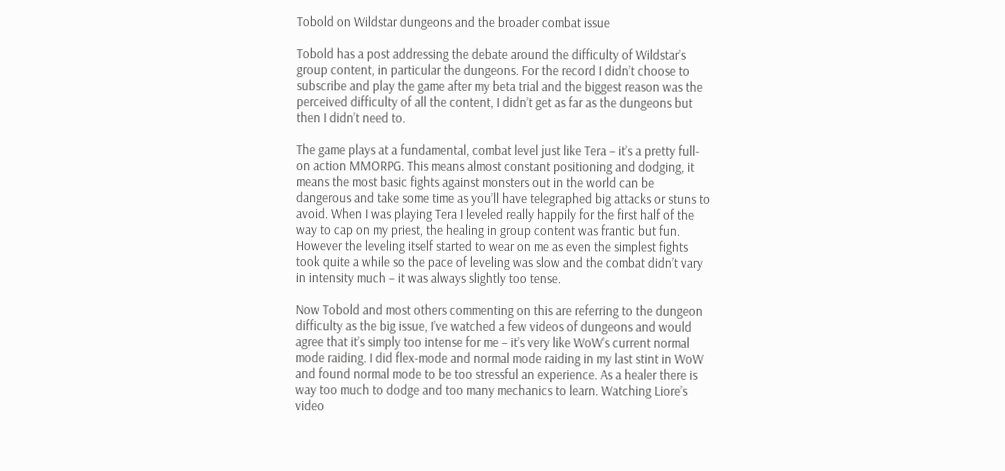Tobold on Wildstar dungeons and the broader combat issue

Tobold has a post addressing the debate around the difficulty of Wildstar’s group content, in particular the dungeons. For the record I didn’t choose to subscribe and play the game after my beta trial and the biggest reason was the perceived difficulty of all the content, I didn’t get as far as the dungeons but then I didn’t need to.

The game plays at a fundamental, combat level just like Tera – it’s a pretty full-on action MMORPG. This means almost constant positioning and dodging, it means the most basic fights against monsters out in the world can be dangerous and take some time as you’ll have telegraphed big attacks or stuns to avoid. When I was playing Tera I leveled really happily for the first half of the way to cap on my priest, the healing in group content was frantic but fun. However the leveling itself started to wear on me as even the simplest fights took quite a while so the pace of leveling was slow and the combat didn’t vary in intensity much – it was always slightly too tense.

Now Tobold and most others commenting on this are referring to the dungeon difficulty as the big issue, I’ve watched a few videos of dungeons and would agree that it’s simply too intense for me – it’s very like WoW’s current normal mode raiding. I did flex-mode and normal mode raiding in my last stint in WoW and found normal mode to be too stressful an experience. As a healer there is way too much to dodge and too many mechanics to learn. Watching Liore’s video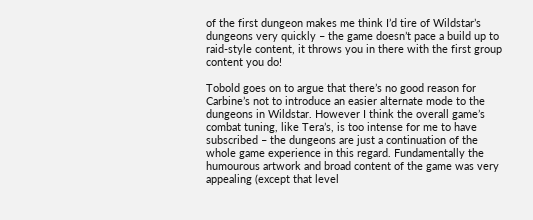of the first dungeon makes me think I’d tire of Wildstar’s dungeons very quickly – the game doesn’t pace a build up to raid-style content, it throws you in there with the first group content you do!

Tobold goes on to argue that there’s no good reason for Carbine’s not to introduce an easier alternate mode to the dungeons in Wildstar. However I think the overall game’s combat tuning, like Tera’s, is too intense for me to have subscribed – the dungeons are just a continuation of the whole game experience in this regard. Fundamentally the humourous artwork and broad content of the game was very appealing (except that level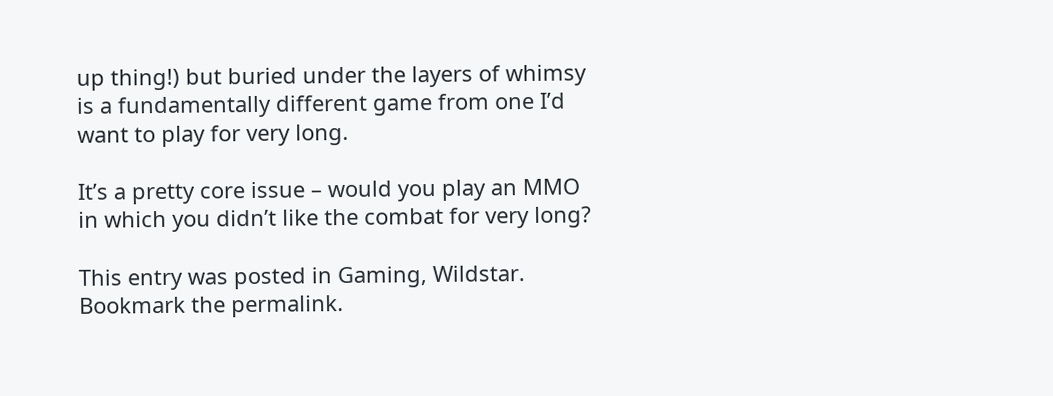up thing!) but buried under the layers of whimsy is a fundamentally different game from one I’d want to play for very long.

It’s a pretty core issue – would you play an MMO in which you didn’t like the combat for very long?

This entry was posted in Gaming, Wildstar. Bookmark the permalink.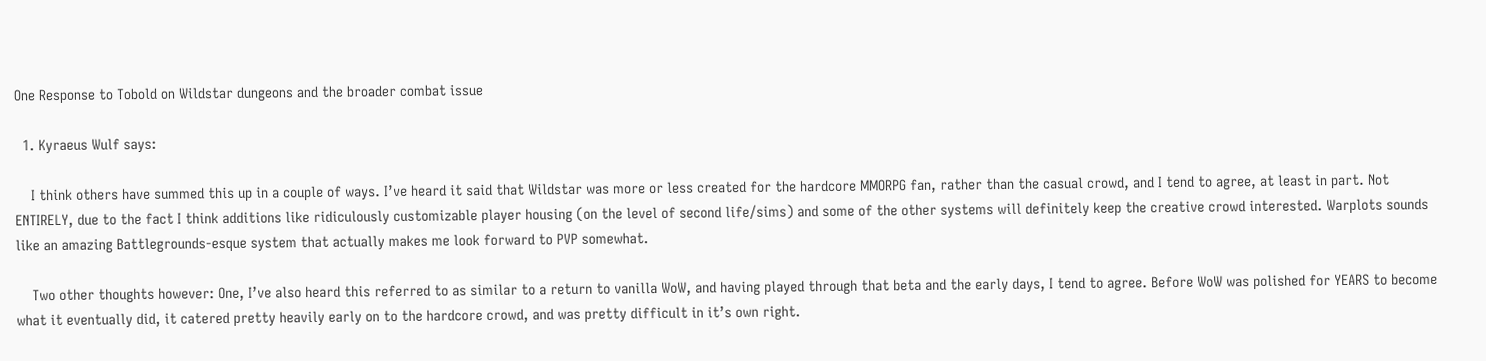One Response to Tobold on Wildstar dungeons and the broader combat issue

  1. Kyraeus Wulf says:

    I think others have summed this up in a couple of ways. I’ve heard it said that Wildstar was more or less created for the hardcore MMORPG fan, rather than the casual crowd, and I tend to agree, at least in part. Not ENTIRELY, due to the fact I think additions like ridiculously customizable player housing (on the level of second life/sims) and some of the other systems will definitely keep the creative crowd interested. Warplots sounds like an amazing Battlegrounds-esque system that actually makes me look forward to PVP somewhat.

    Two other thoughts however: One, I’ve also heard this referred to as similar to a return to vanilla WoW, and having played through that beta and the early days, I tend to agree. Before WoW was polished for YEARS to become what it eventually did, it catered pretty heavily early on to the hardcore crowd, and was pretty difficult in it’s own right.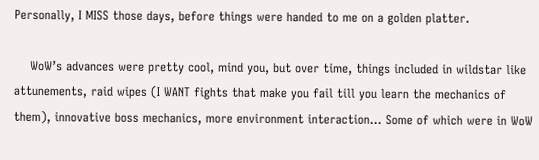Personally, I MISS those days, before things were handed to me on a golden platter.

    WoW’s advances were pretty cool, mind you, but over time, things included in wildstar like attunements, raid wipes (I WANT fights that make you fail till you learn the mechanics of them), innovative boss mechanics, more environment interaction… Some of which were in WoW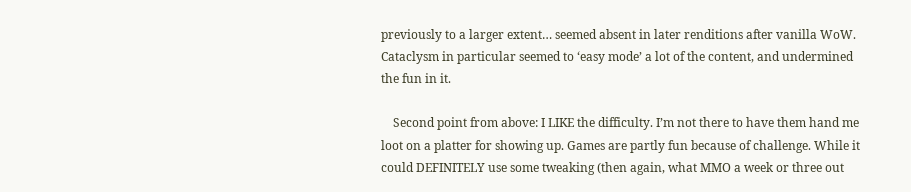previously to a larger extent… seemed absent in later renditions after vanilla WoW. Cataclysm in particular seemed to ‘easy mode’ a lot of the content, and undermined the fun in it.

    Second point from above: I LIKE the difficulty. I’m not there to have them hand me loot on a platter for showing up. Games are partly fun because of challenge. While it could DEFINITELY use some tweaking (then again, what MMO a week or three out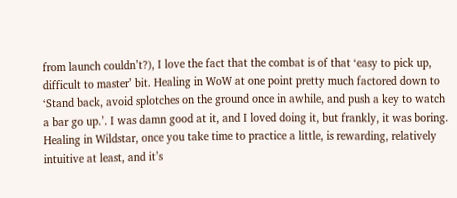from launch couldn’t?), I love the fact that the combat is of that ‘easy to pick up, difficult to master’ bit. Healing in WoW at one point pretty much factored down to ‘Stand back, avoid splotches on the ground once in awhile, and push a key to watch a bar go up.’. I was damn good at it, and I loved doing it, but frankly, it was boring. Healing in Wildstar, once you take time to practice a little, is rewarding, relatively intuitive at least, and it’s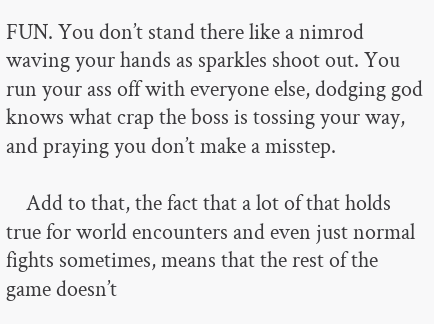FUN. You don’t stand there like a nimrod waving your hands as sparkles shoot out. You run your ass off with everyone else, dodging god knows what crap the boss is tossing your way, and praying you don’t make a misstep.

    Add to that, the fact that a lot of that holds true for world encounters and even just normal fights sometimes, means that the rest of the game doesn’t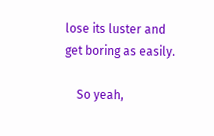lose its luster and get boring as easily.

    So yeah,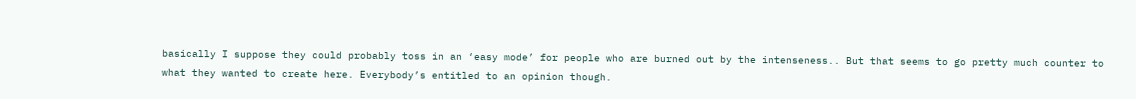basically I suppose they could probably toss in an ‘easy mode’ for people who are burned out by the intenseness.. But that seems to go pretty much counter to what they wanted to create here. Everybody’s entitled to an opinion though.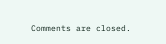Comments are closed.